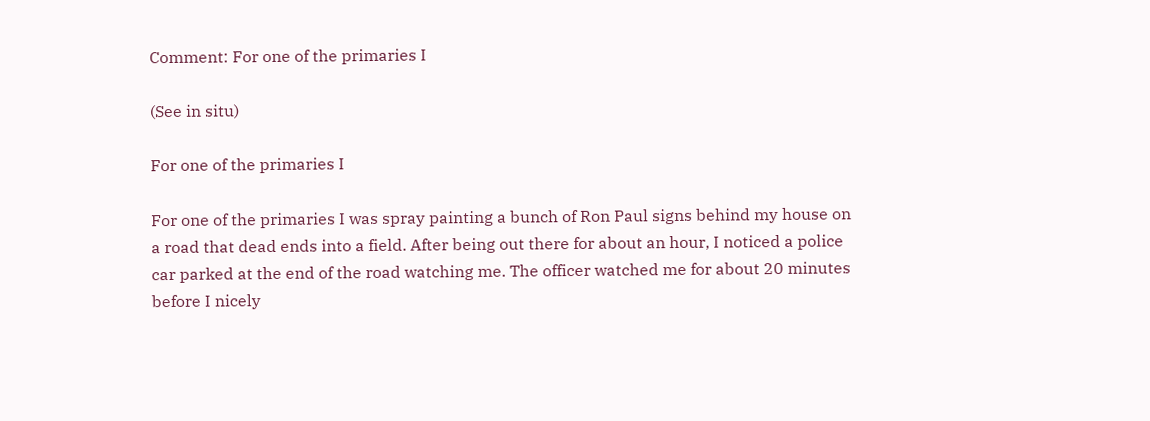Comment: For one of the primaries I

(See in situ)

For one of the primaries I

For one of the primaries I was spray painting a bunch of Ron Paul signs behind my house on a road that dead ends into a field. After being out there for about an hour, I noticed a police car parked at the end of the road watching me. The officer watched me for about 20 minutes before I nicely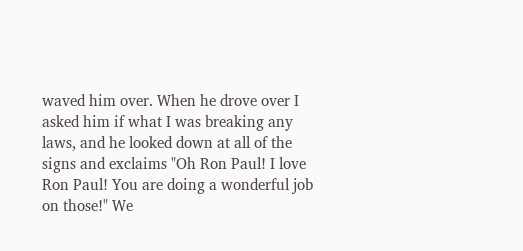waved him over. When he drove over I asked him if what I was breaking any laws, and he looked down at all of the signs and exclaims "Oh Ron Paul! I love Ron Paul! You are doing a wonderful job on those!" We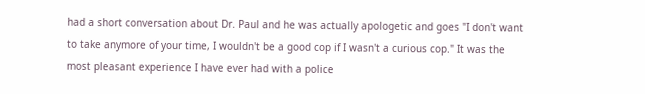had a short conversation about Dr. Paul and he was actually apologetic and goes "I don't want to take anymore of your time, I wouldn't be a good cop if I wasn't a curious cop." It was the most pleasant experience I have ever had with a police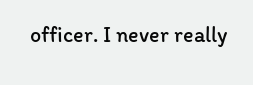officer. I never really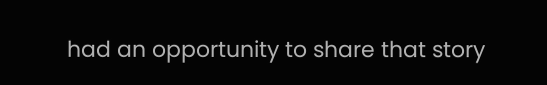had an opportunity to share that story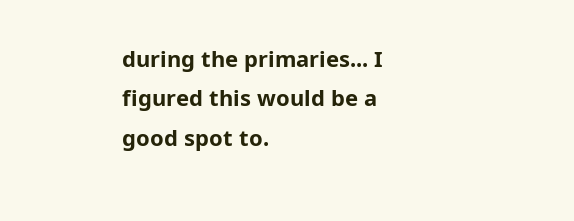during the primaries... I figured this would be a good spot to.